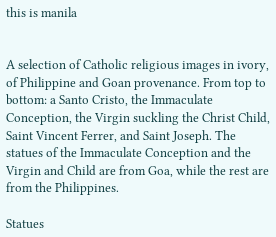this is manila


A selection of Catholic religious images in ivory, of Philippine and Goan provenance. From top to bottom: a Santo Cristo, the Immaculate Conception, the Virgin suckling the Christ Child, Saint Vincent Ferrer, and Saint Joseph. The statues of the Immaculate Conception and the Virgin and Child are from Goa, while the rest are from the Philippines.

Statues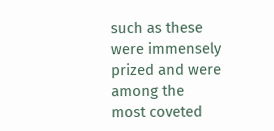such as these were immensely prized and were among the most coveted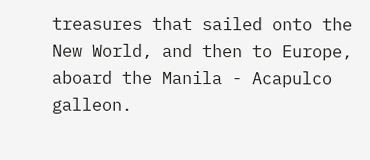treasures that sailed onto the New World, and then to Europe, aboard the Manila - Acapulco galleon.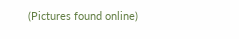(Pictures found online)